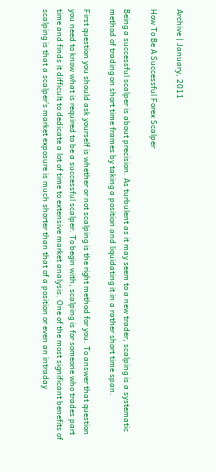Archive | January, 2011

How To Be A Successful Forex Scalper

Being a successful scalper is about precision. As turbulent as it may seem to a new trader, scalping is a systematic method of trading on short time frames by taking a position and liquidating it in a rather short time span.

First question you should ask yourself is whether or not scalping is the right method for you. To answer that question you need to know what is required to be a successful scalper. To begin with, scalping is for someone who trades part time and finds it difficult to dedicate a lot of time to extensive market analysis. One of the most significant benefits of scalping is that a scalper’s market exposure is much shorter than that of a position or even an intraday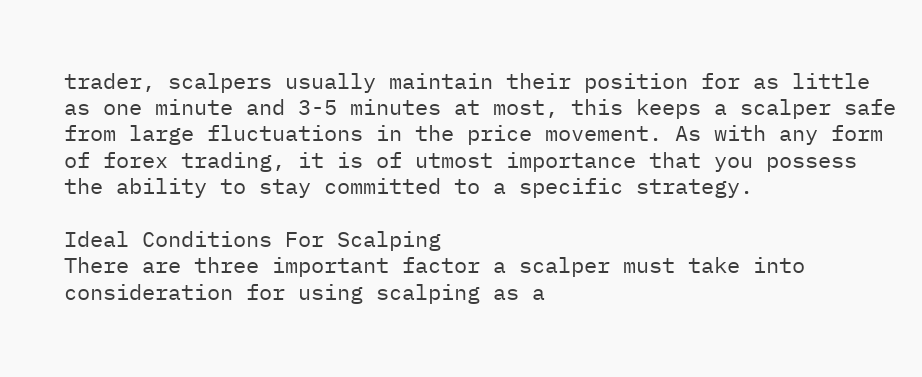trader, scalpers usually maintain their position for as little as one minute and 3-5 minutes at most, this keeps a scalper safe from large fluctuations in the price movement. As with any form of forex trading, it is of utmost importance that you possess the ability to stay committed to a specific strategy.

Ideal Conditions For Scalping
There are three important factor a scalper must take into consideration for using scalping as a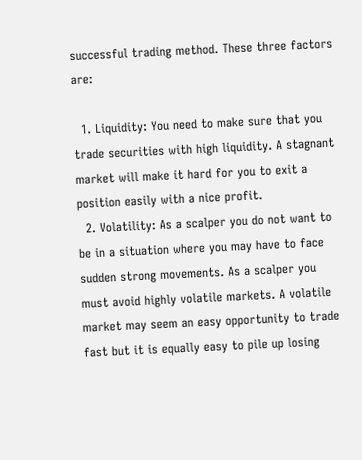successful trading method. These three factors are:

  1. Liquidity: You need to make sure that you trade securities with high liquidity. A stagnant market will make it hard for you to exit a position easily with a nice profit.
  2. Volatility: As a scalper you do not want to be in a situation where you may have to face sudden strong movements. As a scalper you must avoid highly volatile markets. A volatile market may seem an easy opportunity to trade fast but it is equally easy to pile up losing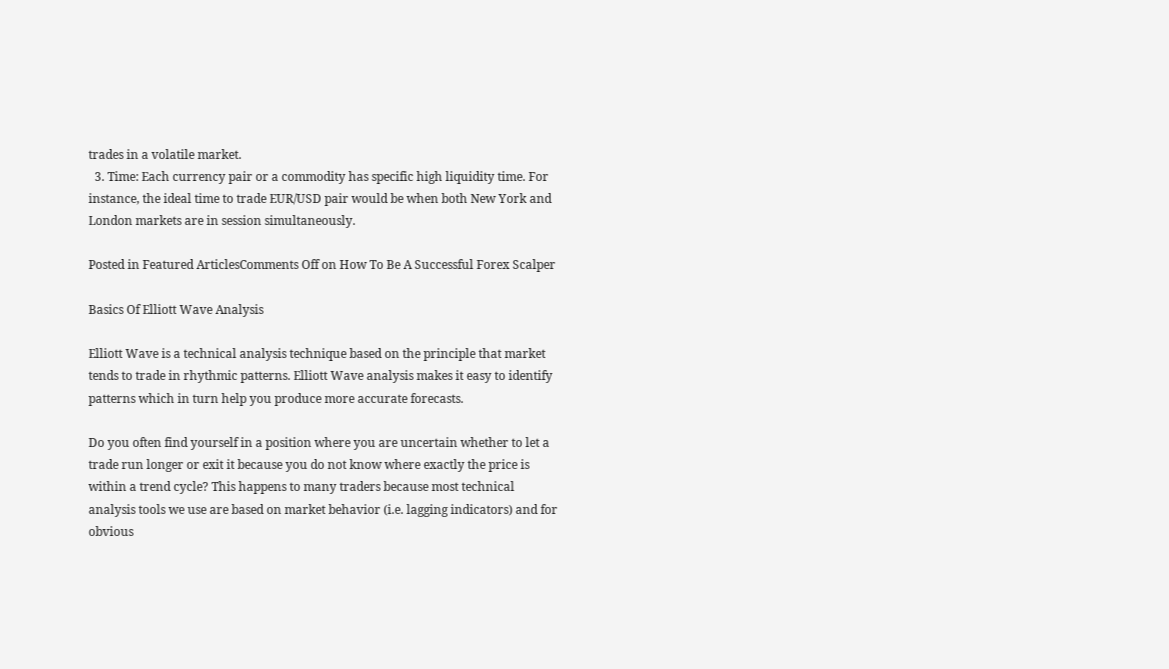trades in a volatile market.
  3. Time: Each currency pair or a commodity has specific high liquidity time. For instance, the ideal time to trade EUR/USD pair would be when both New York and London markets are in session simultaneously.

Posted in Featured ArticlesComments Off on How To Be A Successful Forex Scalper

Basics Of Elliott Wave Analysis

Elliott Wave is a technical analysis technique based on the principle that market tends to trade in rhythmic patterns. Elliott Wave analysis makes it easy to identify patterns which in turn help you produce more accurate forecasts.

Do you often find yourself in a position where you are uncertain whether to let a trade run longer or exit it because you do not know where exactly the price is within a trend cycle? This happens to many traders because most technical analysis tools we use are based on market behavior (i.e. lagging indicators) and for obvious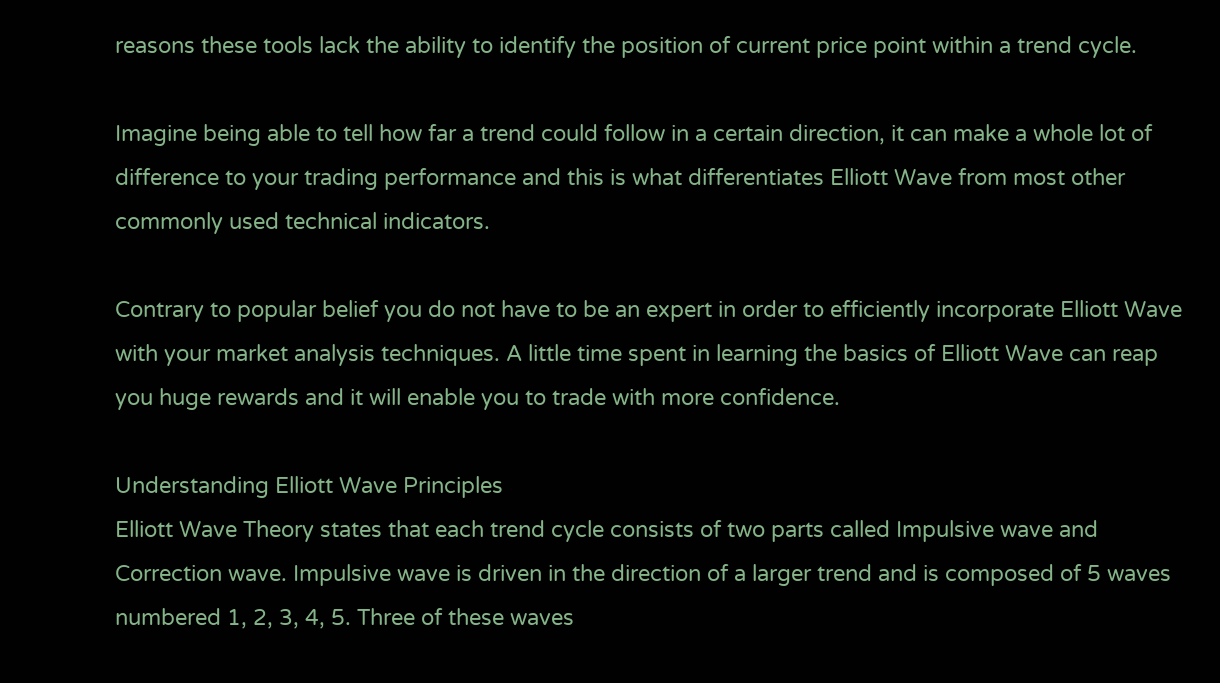reasons these tools lack the ability to identify the position of current price point within a trend cycle.

Imagine being able to tell how far a trend could follow in a certain direction, it can make a whole lot of difference to your trading performance and this is what differentiates Elliott Wave from most other commonly used technical indicators.

Contrary to popular belief you do not have to be an expert in order to efficiently incorporate Elliott Wave with your market analysis techniques. A little time spent in learning the basics of Elliott Wave can reap you huge rewards and it will enable you to trade with more confidence.

Understanding Elliott Wave Principles
Elliott Wave Theory states that each trend cycle consists of two parts called Impulsive wave and Correction wave. Impulsive wave is driven in the direction of a larger trend and is composed of 5 waves numbered 1, 2, 3, 4, 5. Three of these waves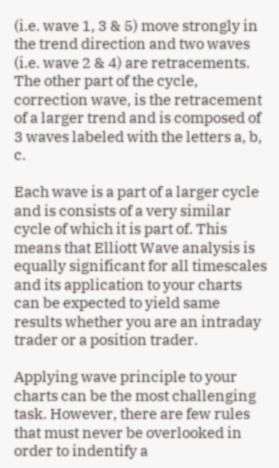(i.e. wave 1, 3 & 5) move strongly in the trend direction and two waves (i.e. wave 2 & 4) are retracements. The other part of the cycle, correction wave, is the retracement of a larger trend and is composed of 3 waves labeled with the letters a, b, c.

Each wave is a part of a larger cycle and is consists of a very similar cycle of which it is part of. This means that Elliott Wave analysis is equally significant for all timescales and its application to your charts can be expected to yield same results whether you are an intraday trader or a position trader.

Applying wave principle to your charts can be the most challenging task. However, there are few rules that must never be overlooked in order to indentify a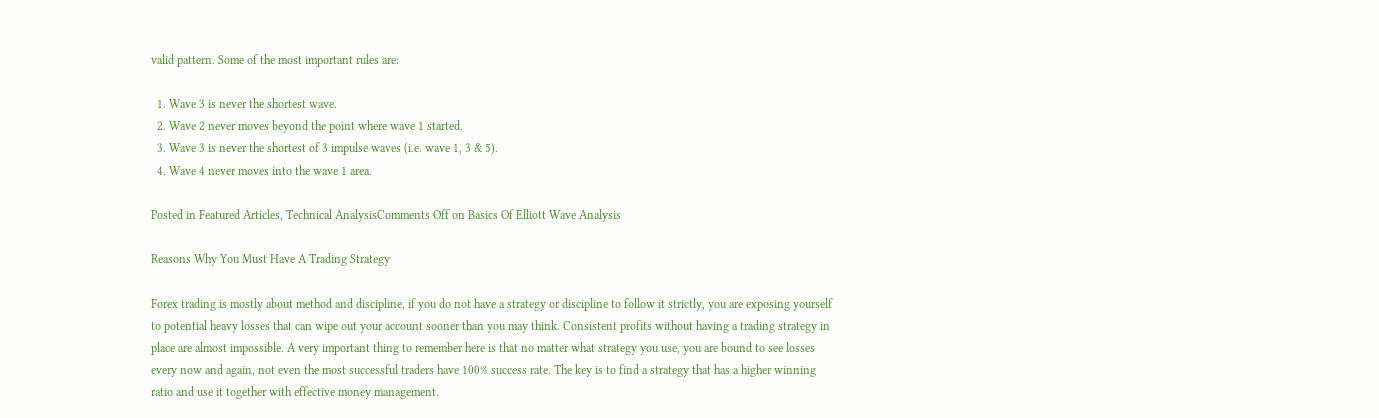valid pattern. Some of the most important rules are:

  1. Wave 3 is never the shortest wave.
  2. Wave 2 never moves beyond the point where wave 1 started.
  3. Wave 3 is never the shortest of 3 impulse waves (i.e. wave 1, 3 & 5).
  4. Wave 4 never moves into the wave 1 area.

Posted in Featured Articles, Technical AnalysisComments Off on Basics Of Elliott Wave Analysis

Reasons Why You Must Have A Trading Strategy

Forex trading is mostly about method and discipline, if you do not have a strategy or discipline to follow it strictly, you are exposing yourself to potential heavy losses that can wipe out your account sooner than you may think. Consistent profits without having a trading strategy in place are almost impossible. A very important thing to remember here is that no matter what strategy you use, you are bound to see losses every now and again, not even the most successful traders have 100% success rate. The key is to find a strategy that has a higher winning ratio and use it together with effective money management.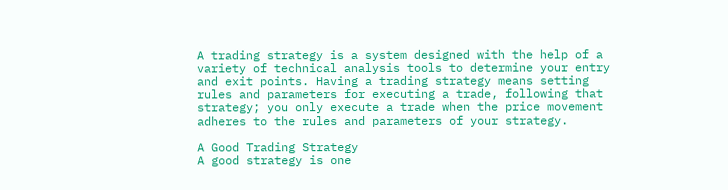A trading strategy is a system designed with the help of a variety of technical analysis tools to determine your entry and exit points. Having a trading strategy means setting rules and parameters for executing a trade, following that strategy; you only execute a trade when the price movement adheres to the rules and parameters of your strategy.

A Good Trading Strategy
A good strategy is one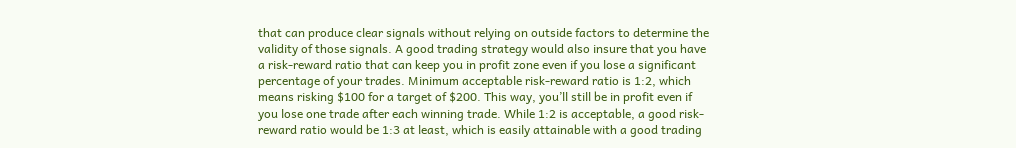that can produce clear signals without relying on outside factors to determine the validity of those signals. A good trading strategy would also insure that you have a risk-reward ratio that can keep you in profit zone even if you lose a significant percentage of your trades. Minimum acceptable risk-reward ratio is 1:2, which means risking $100 for a target of $200. This way, you’ll still be in profit even if you lose one trade after each winning trade. While 1:2 is acceptable, a good risk-reward ratio would be 1:3 at least, which is easily attainable with a good trading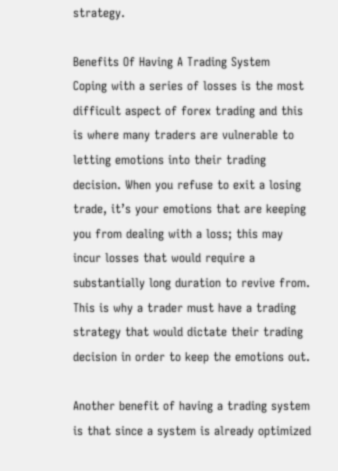strategy.

Benefits Of Having A Trading System
Coping with a series of losses is the most difficult aspect of forex trading and this is where many traders are vulnerable to letting emotions into their trading decision. When you refuse to exit a losing trade, it’s your emotions that are keeping you from dealing with a loss; this may incur losses that would require a substantially long duration to revive from. This is why a trader must have a trading strategy that would dictate their trading decision in order to keep the emotions out.

Another benefit of having a trading system is that since a system is already optimized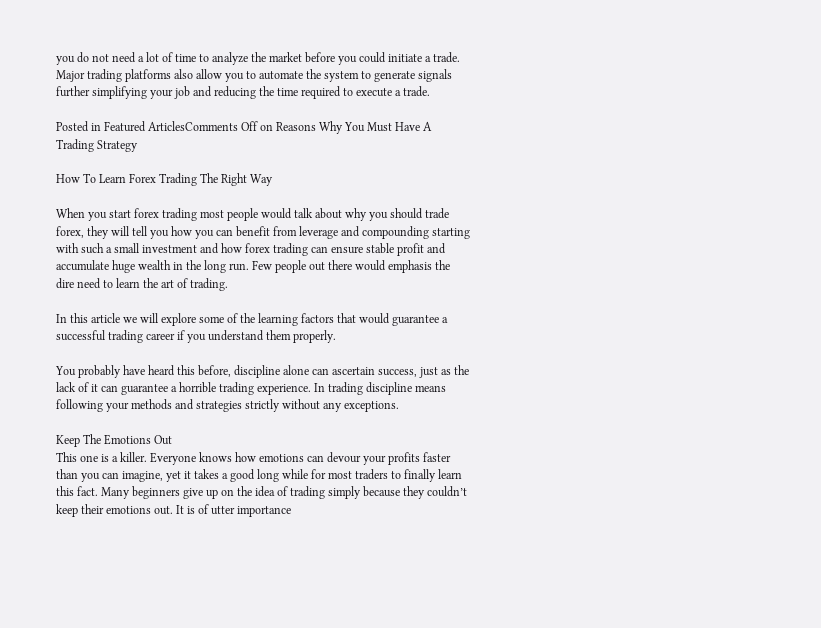you do not need a lot of time to analyze the market before you could initiate a trade. Major trading platforms also allow you to automate the system to generate signals further simplifying your job and reducing the time required to execute a trade.

Posted in Featured ArticlesComments Off on Reasons Why You Must Have A Trading Strategy

How To Learn Forex Trading The Right Way

When you start forex trading most people would talk about why you should trade forex, they will tell you how you can benefit from leverage and compounding starting with such a small investment and how forex trading can ensure stable profit and accumulate huge wealth in the long run. Few people out there would emphasis the dire need to learn the art of trading.

In this article we will explore some of the learning factors that would guarantee a successful trading career if you understand them properly.

You probably have heard this before, discipline alone can ascertain success, just as the lack of it can guarantee a horrible trading experience. In trading discipline means following your methods and strategies strictly without any exceptions.

Keep The Emotions Out
This one is a killer. Everyone knows how emotions can devour your profits faster than you can imagine, yet it takes a good long while for most traders to finally learn this fact. Many beginners give up on the idea of trading simply because they couldn’t keep their emotions out. It is of utter importance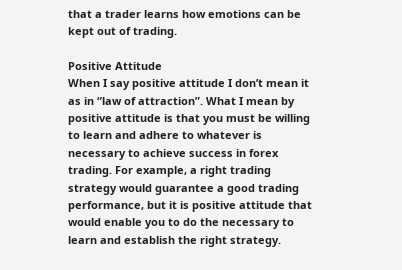that a trader learns how emotions can be kept out of trading.

Positive Attitude
When I say positive attitude I don’t mean it as in “law of attraction”. What I mean by positive attitude is that you must be willing to learn and adhere to whatever is necessary to achieve success in forex trading. For example, a right trading strategy would guarantee a good trading performance, but it is positive attitude that would enable you to do the necessary to learn and establish the right strategy.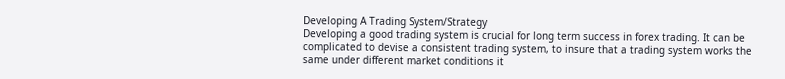Developing A Trading System/Strategy
Developing a good trading system is crucial for long term success in forex trading. It can be complicated to devise a consistent trading system, to insure that a trading system works the same under different market conditions it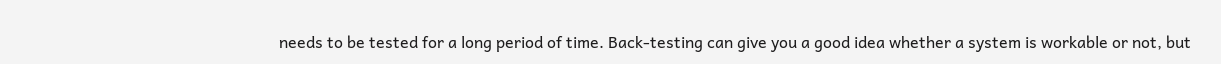needs to be tested for a long period of time. Back-testing can give you a good idea whether a system is workable or not, but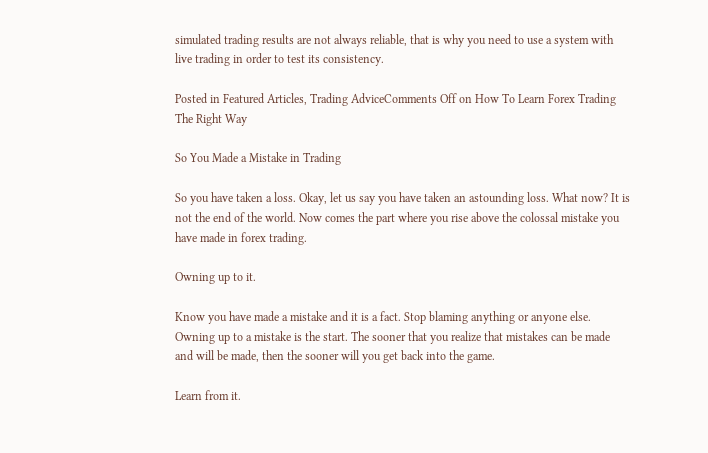simulated trading results are not always reliable, that is why you need to use a system with live trading in order to test its consistency.

Posted in Featured Articles, Trading AdviceComments Off on How To Learn Forex Trading The Right Way

So You Made a Mistake in Trading

So you have taken a loss. Okay, let us say you have taken an astounding loss. What now? It is not the end of the world. Now comes the part where you rise above the colossal mistake you have made in forex trading.

Owning up to it.

Know you have made a mistake and it is a fact. Stop blaming anything or anyone else. Owning up to a mistake is the start. The sooner that you realize that mistakes can be made and will be made, then the sooner will you get back into the game.

Learn from it.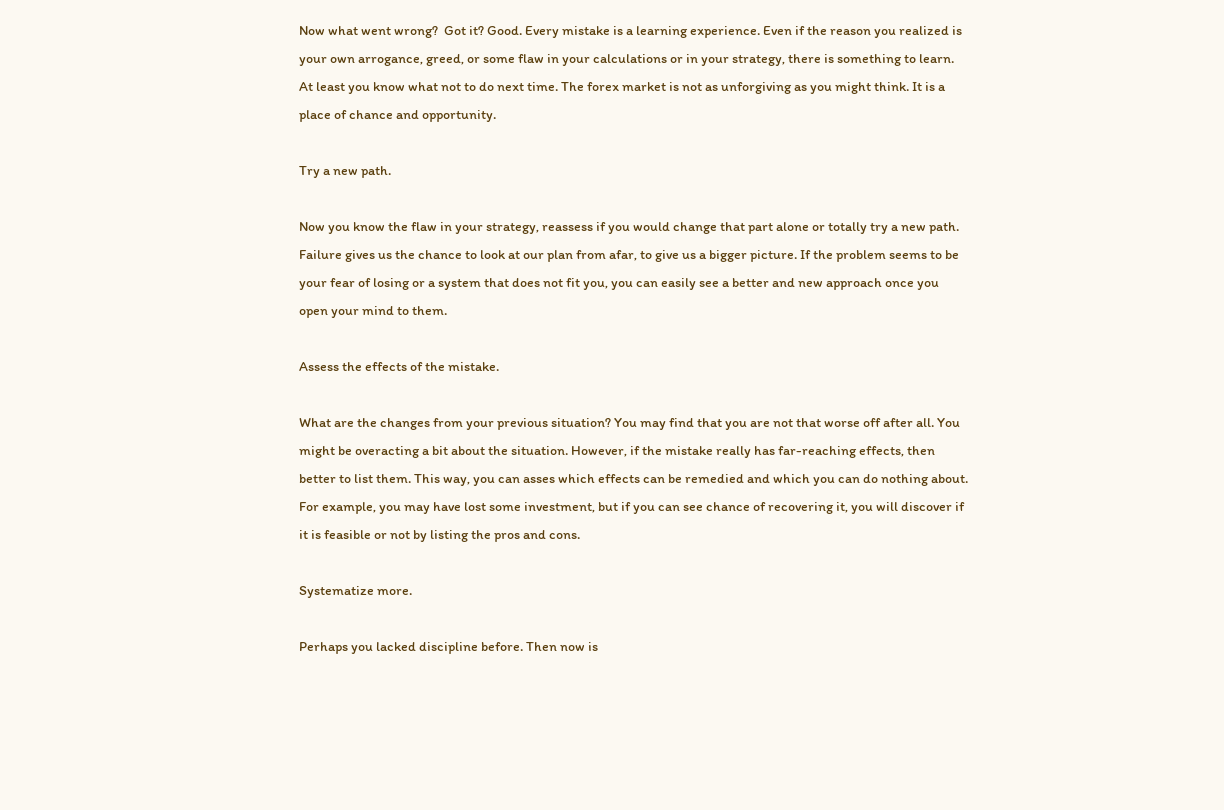Now what went wrong?  Got it? Good. Every mistake is a learning experience. Even if the reason you realized is your own arrogance, greed, or some flaw in your calculations or in your strategy, there is something to learn. At least you know what not to do next time. The forex market is not as unforgiving as you might think. It is a place of chance and opportunity.

Try a new path.

Now you know the flaw in your strategy, reassess if you would change that part alone or totally try a new path. Failure gives us the chance to look at our plan from afar, to give us a bigger picture. If the problem seems to be your fear of losing or a system that does not fit you, you can easily see a better and new approach once you open your mind to them.

Assess the effects of the mistake.

What are the changes from your previous situation? You may find that you are not that worse off after all. You might be overacting a bit about the situation. However, if the mistake really has far-reaching effects, then better to list them. This way, you can asses which effects can be remedied and which you can do nothing about. For example, you may have lost some investment, but if you can see chance of recovering it, you will discover if it is feasible or not by listing the pros and cons.

Systematize more.

Perhaps you lacked discipline before. Then now is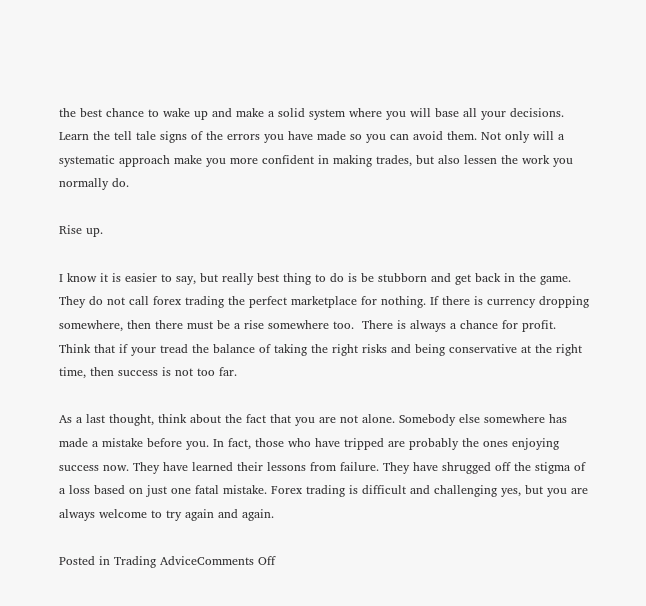the best chance to wake up and make a solid system where you will base all your decisions.  Learn the tell tale signs of the errors you have made so you can avoid them. Not only will a systematic approach make you more confident in making trades, but also lessen the work you normally do.

Rise up.

I know it is easier to say, but really best thing to do is be stubborn and get back in the game. They do not call forex trading the perfect marketplace for nothing. If there is currency dropping somewhere, then there must be a rise somewhere too.  There is always a chance for profit. Think that if your tread the balance of taking the right risks and being conservative at the right time, then success is not too far.

As a last thought, think about the fact that you are not alone. Somebody else somewhere has made a mistake before you. In fact, those who have tripped are probably the ones enjoying success now. They have learned their lessons from failure. They have shrugged off the stigma of a loss based on just one fatal mistake. Forex trading is difficult and challenging yes, but you are always welcome to try again and again.

Posted in Trading AdviceComments Off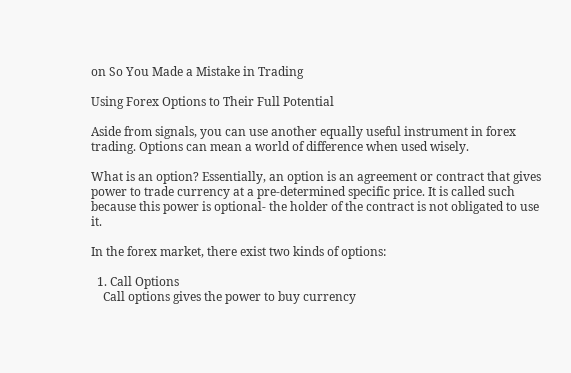on So You Made a Mistake in Trading

Using Forex Options to Their Full Potential

Aside from signals, you can use another equally useful instrument in forex trading. Options can mean a world of difference when used wisely.

What is an option? Essentially, an option is an agreement or contract that gives power to trade currency at a pre-determined specific price. It is called such because this power is optional- the holder of the contract is not obligated to use it.

In the forex market, there exist two kinds of options:

  1. Call Options
    Call options gives the power to buy currency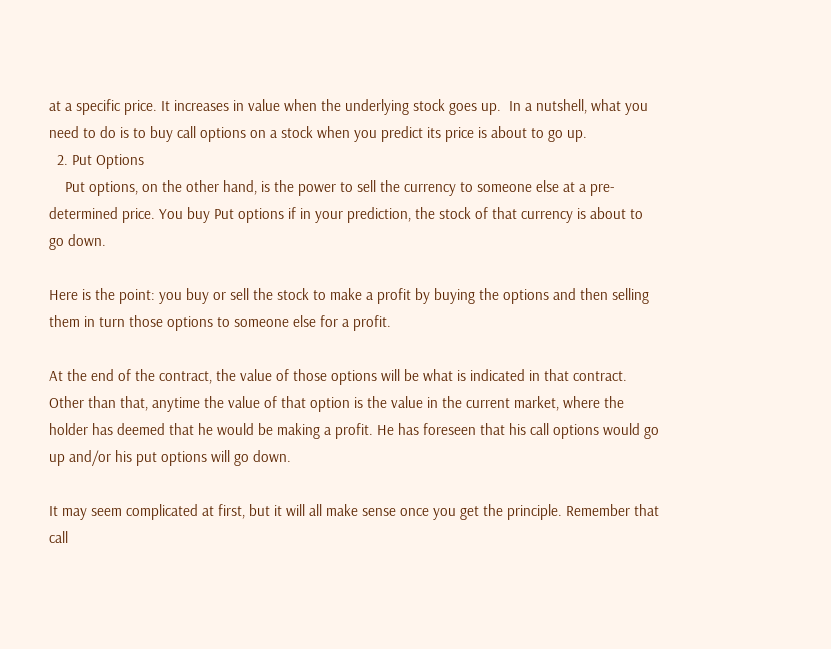at a specific price. It increases in value when the underlying stock goes up.  In a nutshell, what you need to do is to buy call options on a stock when you predict its price is about to go up.
  2. Put Options
    Put options, on the other hand, is the power to sell the currency to someone else at a pre-determined price. You buy Put options if in your prediction, the stock of that currency is about to go down.

Here is the point: you buy or sell the stock to make a profit by buying the options and then selling them in turn those options to someone else for a profit.

At the end of the contract, the value of those options will be what is indicated in that contract. Other than that, anytime the value of that option is the value in the current market, where the holder has deemed that he would be making a profit. He has foreseen that his call options would go up and/or his put options will go down.

It may seem complicated at first, but it will all make sense once you get the principle. Remember that call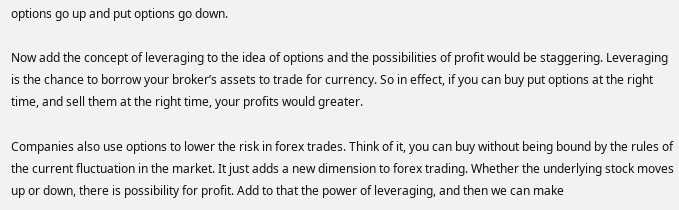options go up and put options go down.

Now add the concept of leveraging to the idea of options and the possibilities of profit would be staggering. Leveraging is the chance to borrow your broker’s assets to trade for currency. So in effect, if you can buy put options at the right time, and sell them at the right time, your profits would greater.

Companies also use options to lower the risk in forex trades. Think of it, you can buy without being bound by the rules of the current fluctuation in the market. It just adds a new dimension to forex trading. Whether the underlying stock moves up or down, there is possibility for profit. Add to that the power of leveraging, and then we can make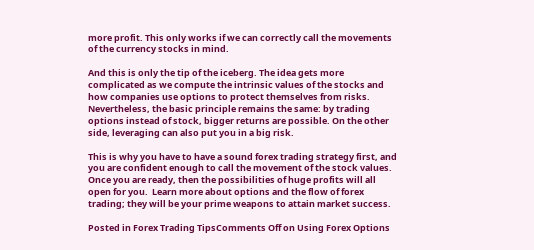more profit. This only works if we can correctly call the movements of the currency stocks in mind.

And this is only the tip of the iceberg. The idea gets more complicated as we compute the intrinsic values of the stocks and how companies use options to protect themselves from risks. Nevertheless, the basic principle remains the same: by trading options instead of stock, bigger returns are possible. On the other side, leveraging can also put you in a big risk.

This is why you have to have a sound forex trading strategy first, and you are confident enough to call the movement of the stock values. Once you are ready, then the possibilities of huge profits will all open for you.  Learn more about options and the flow of forex trading; they will be your prime weapons to attain market success.

Posted in Forex Trading TipsComments Off on Using Forex Options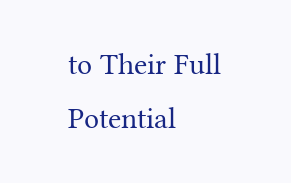to Their Full Potential